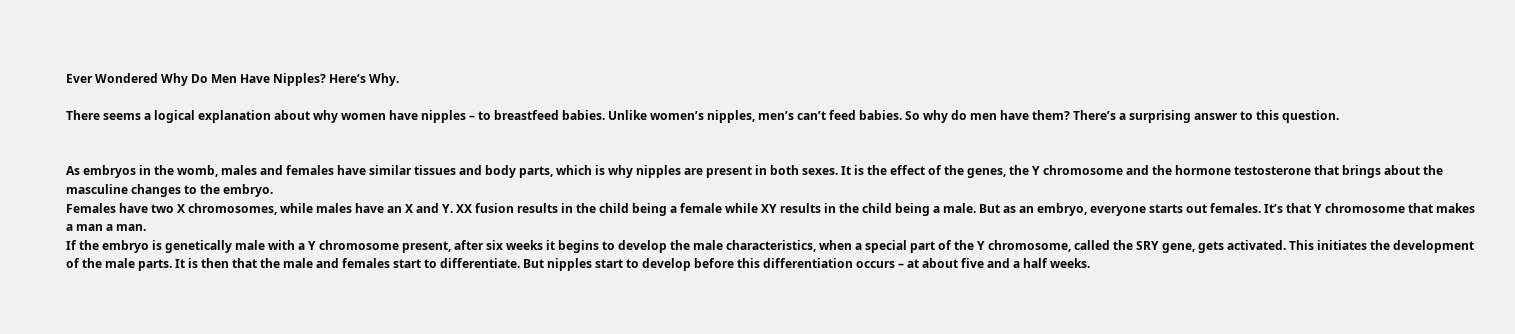Ever Wondered Why Do Men Have Nipples? Here’s Why.

There seems a logical explanation about why women have nipples – to breastfeed babies. Unlike women’s nipples, men’s can’t feed babies. So why do men have them? There’s a surprising answer to this question.


As embryos in the womb, males and females have similar tissues and body parts, which is why nipples are present in both sexes. It is the effect of the genes, the Y chromosome and the hormone testosterone that brings about the masculine changes to the embryo.
Females have two X chromosomes, while males have an X and Y. XX fusion results in the child being a female while XY results in the child being a male. But as an embryo, everyone starts out females. It’s that Y chromosome that makes a man a man.
If the embryo is genetically male with a Y chromosome present, after six weeks it begins to develop the male characteristics, when a special part of the Y chromosome, called the SRY gene, gets activated. This initiates the development of the male parts. It is then that the male and females start to differentiate. But nipples start to develop before this differentiation occurs – at about five and a half weeks.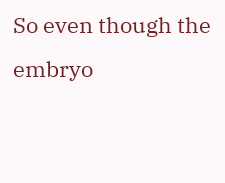So even though the embryo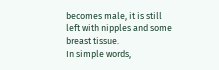becomes male, it is still left with nipples and some breast tissue.
In simple words,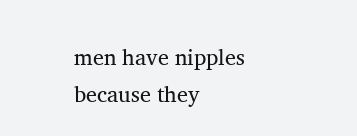men have nipples because they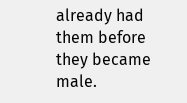already had them before they became male.